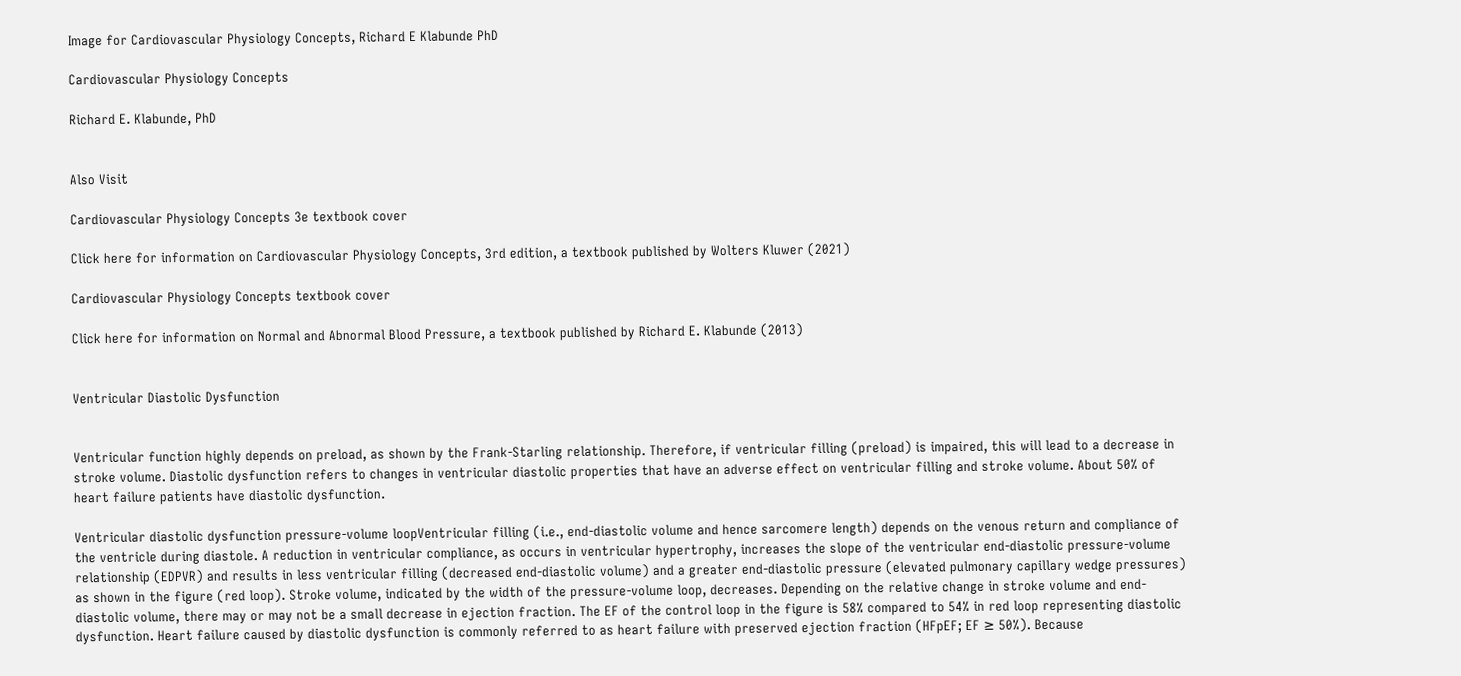Image for Cardiovascular Physiology Concepts, Richard E Klabunde PhD

Cardiovascular Physiology Concepts

Richard E. Klabunde, PhD


Also Visit

Cardiovascular Physiology Concepts 3e textbook cover

Click here for information on Cardiovascular Physiology Concepts, 3rd edition, a textbook published by Wolters Kluwer (2021)

Cardiovascular Physiology Concepts textbook cover

Click here for information on Normal and Abnormal Blood Pressure, a textbook published by Richard E. Klabunde (2013)


Ventricular Diastolic Dysfunction


Ventricular function highly depends on preload, as shown by the Frank-Starling relationship. Therefore, if ventricular filling (preload) is impaired, this will lead to a decrease in stroke volume. Diastolic dysfunction refers to changes in ventricular diastolic properties that have an adverse effect on ventricular filling and stroke volume. About 50% of heart failure patients have diastolic dysfunction.

Ventricular diastolic dysfunction pressure-volume loopVentricular filling (i.e., end-diastolic volume and hence sarcomere length) depends on the venous return and compliance of the ventricle during diastole. A reduction in ventricular compliance, as occurs in ventricular hypertrophy, increases the slope of the ventricular end-diastolic pressure-volume relationship (EDPVR) and results in less ventricular filling (decreased end-diastolic volume) and a greater end-diastolic pressure (elevated pulmonary capillary wedge pressures) as shown in the figure (red loop). Stroke volume, indicated by the width of the pressure-volume loop, decreases. Depending on the relative change in stroke volume and end-diastolic volume, there may or may not be a small decrease in ejection fraction. The EF of the control loop in the figure is 58% compared to 54% in red loop representing diastolic dysfunction. Heart failure caused by diastolic dysfunction is commonly referred to as heart failure with preserved ejection fraction (HFpEF; EF ≥ 50%). Because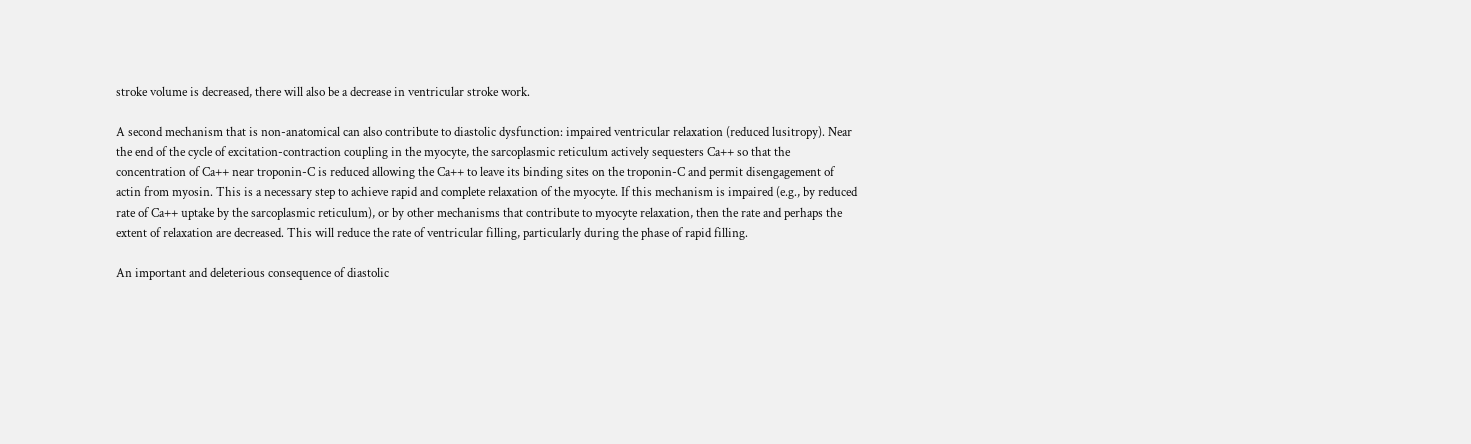stroke volume is decreased, there will also be a decrease in ventricular stroke work.

A second mechanism that is non-anatomical can also contribute to diastolic dysfunction: impaired ventricular relaxation (reduced lusitropy). Near the end of the cycle of excitation-contraction coupling in the myocyte, the sarcoplasmic reticulum actively sequesters Ca++ so that the concentration of Ca++ near troponin-C is reduced allowing the Ca++ to leave its binding sites on the troponin-C and permit disengagement of actin from myosin. This is a necessary step to achieve rapid and complete relaxation of the myocyte. If this mechanism is impaired (e.g., by reduced rate of Ca++ uptake by the sarcoplasmic reticulum), or by other mechanisms that contribute to myocyte relaxation, then the rate and perhaps the extent of relaxation are decreased. This will reduce the rate of ventricular filling, particularly during the phase of rapid filling.

An important and deleterious consequence of diastolic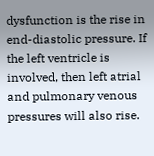dysfunction is the rise in end-diastolic pressure. If the left ventricle is involved, then left atrial and pulmonary venous pressures will also rise.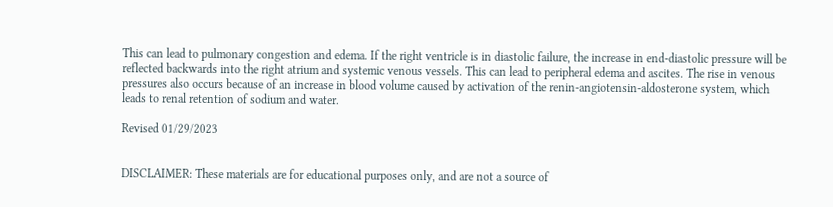This can lead to pulmonary congestion and edema. If the right ventricle is in diastolic failure, the increase in end-diastolic pressure will be reflected backwards into the right atrium and systemic venous vessels. This can lead to peripheral edema and ascites. The rise in venous pressures also occurs because of an increase in blood volume caused by activation of the renin-angiotensin-aldosterone system, which leads to renal retention of sodium and water.

Revised 01/29/2023


DISCLAIMER: These materials are for educational purposes only, and are not a source of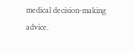medical decision-making advice.